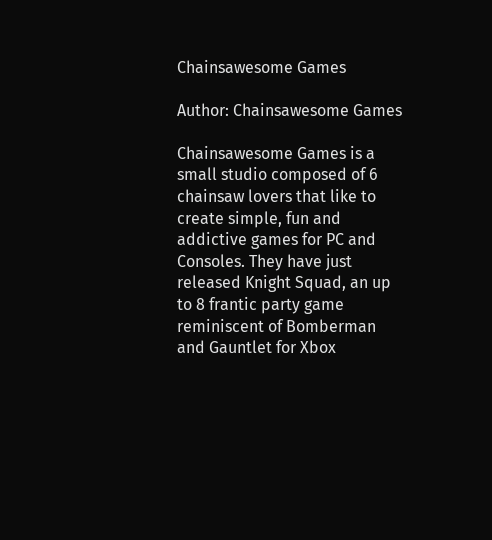Chainsawesome Games

Author: Chainsawesome Games

Chainsawesome Games is a small studio composed of 6 chainsaw lovers that like to create simple, fun and addictive games for PC and Consoles. They have just released Knight Squad, an up to 8 frantic party game reminiscent of Bomberman and Gauntlet for Xbox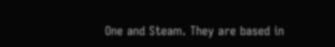One and Steam. They are based in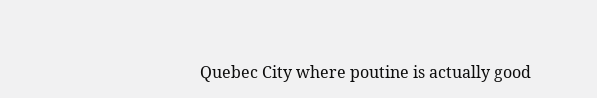Quebec City where poutine is actually good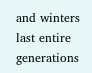and winters last entire generations